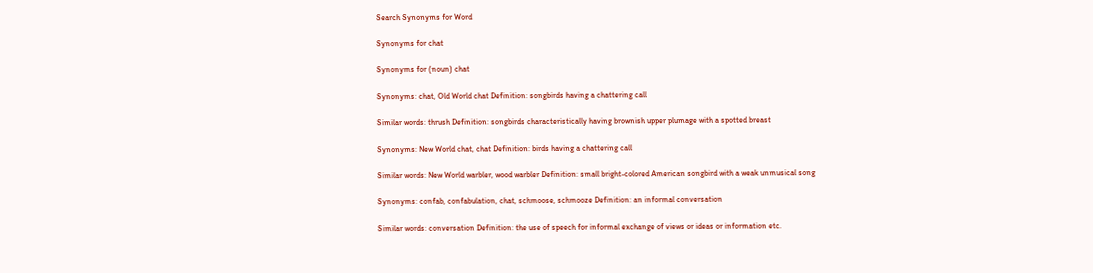Search Synonyms for Word

Synonyms for chat

Synonyms for (noun) chat

Synonyms: chat, Old World chat Definition: songbirds having a chattering call

Similar words: thrush Definition: songbirds characteristically having brownish upper plumage with a spotted breast

Synonyms: New World chat, chat Definition: birds having a chattering call

Similar words: New World warbler, wood warbler Definition: small bright-colored American songbird with a weak unmusical song

Synonyms: confab, confabulation, chat, schmoose, schmooze Definition: an informal conversation

Similar words: conversation Definition: the use of speech for informal exchange of views or ideas or information etc.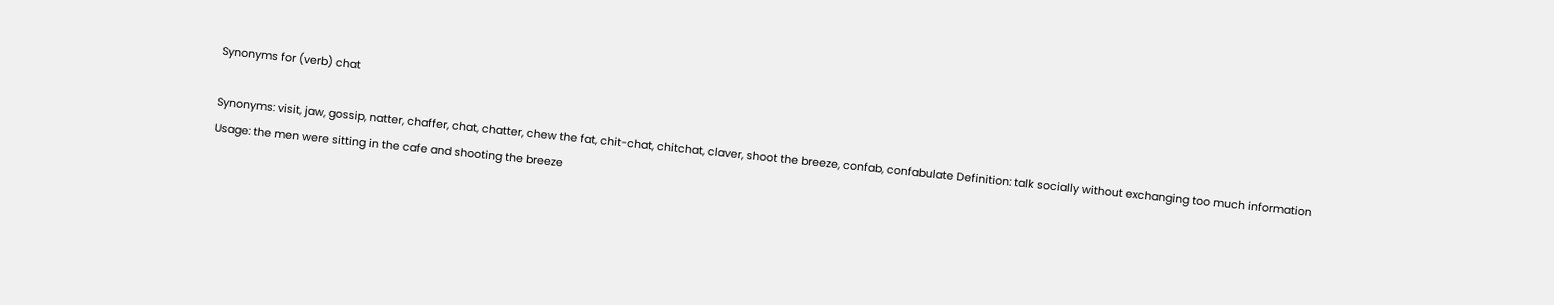Synonyms for (verb) chat

Synonyms: visit, jaw, gossip, natter, chaffer, chat, chatter, chew the fat, chit-chat, chitchat, claver, shoot the breeze, confab, confabulate Definition: talk socially without exchanging too much information Usage: the men were sitting in the cafe and shooting the breeze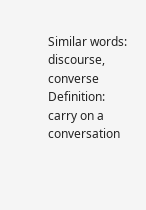Similar words: discourse, converse Definition: carry on a conversation